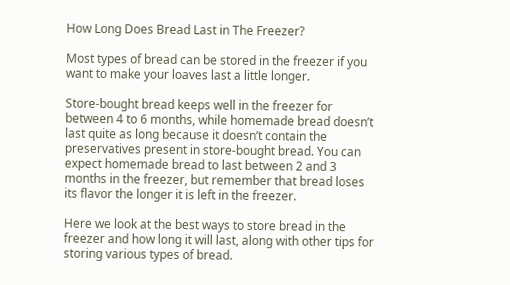How Long Does Bread Last in The Freezer?

Most types of bread can be stored in the freezer if you want to make your loaves last a little longer.

Store-bought bread keeps well in the freezer for between 4 to 6 months, while homemade bread doesn’t last quite as long because it doesn’t contain the preservatives present in store-bought bread. You can expect homemade bread to last between 2 and 3 months in the freezer, but remember that bread loses its flavor the longer it is left in the freezer.

Here we look at the best ways to store bread in the freezer and how long it will last, along with other tips for storing various types of bread.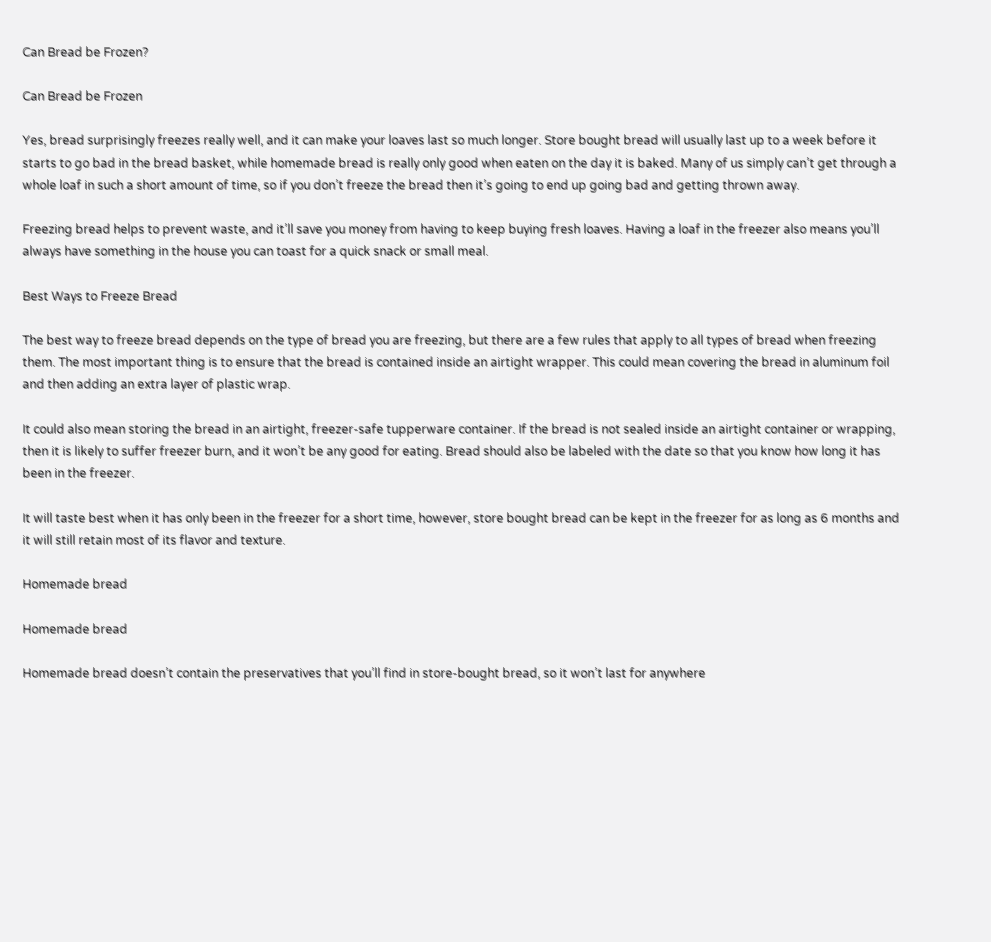Can Bread be Frozen?

Can Bread be Frozen

Yes, bread surprisingly freezes really well, and it can make your loaves last so much longer. Store bought bread will usually last up to a week before it starts to go bad in the bread basket, while homemade bread is really only good when eaten on the day it is baked. Many of us simply can’t get through a whole loaf in such a short amount of time, so if you don’t freeze the bread then it’s going to end up going bad and getting thrown away.

Freezing bread helps to prevent waste, and it’ll save you money from having to keep buying fresh loaves. Having a loaf in the freezer also means you’ll always have something in the house you can toast for a quick snack or small meal.

Best Ways to Freeze Bread

The best way to freeze bread depends on the type of bread you are freezing, but there are a few rules that apply to all types of bread when freezing them. The most important thing is to ensure that the bread is contained inside an airtight wrapper. This could mean covering the bread in aluminum foil and then adding an extra layer of plastic wrap.

It could also mean storing the bread in an airtight, freezer-safe tupperware container. If the bread is not sealed inside an airtight container or wrapping, then it is likely to suffer freezer burn, and it won’t be any good for eating. Bread should also be labeled with the date so that you know how long it has been in the freezer.

It will taste best when it has only been in the freezer for a short time, however, store bought bread can be kept in the freezer for as long as 6 months and it will still retain most of its flavor and texture.

Homemade bread

Homemade bread

Homemade bread doesn’t contain the preservatives that you’ll find in store-bought bread, so it won’t last for anywhere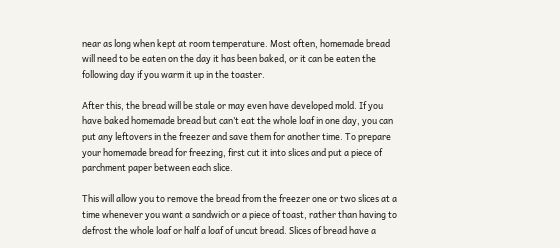near as long when kept at room temperature. Most often, homemade bread will need to be eaten on the day it has been baked, or it can be eaten the following day if you warm it up in the toaster.

After this, the bread will be stale or may even have developed mold. If you have baked homemade bread but can’t eat the whole loaf in one day, you can put any leftovers in the freezer and save them for another time. To prepare your homemade bread for freezing, first cut it into slices and put a piece of parchment paper between each slice.

This will allow you to remove the bread from the freezer one or two slices at a time whenever you want a sandwich or a piece of toast, rather than having to defrost the whole loaf or half a loaf of uncut bread. Slices of bread have a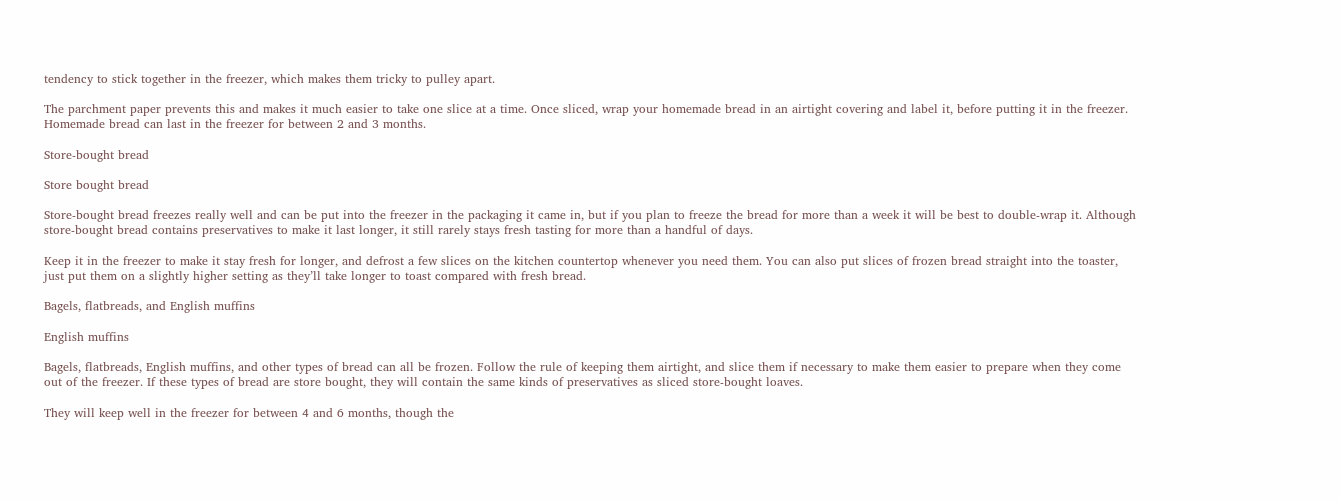tendency to stick together in the freezer, which makes them tricky to pulley apart.

The parchment paper prevents this and makes it much easier to take one slice at a time. Once sliced, wrap your homemade bread in an airtight covering and label it, before putting it in the freezer. Homemade bread can last in the freezer for between 2 and 3 months.

Store-bought bread

Store bought bread

Store-bought bread freezes really well and can be put into the freezer in the packaging it came in, but if you plan to freeze the bread for more than a week it will be best to double-wrap it. Although store-bought bread contains preservatives to make it last longer, it still rarely stays fresh tasting for more than a handful of days.

Keep it in the freezer to make it stay fresh for longer, and defrost a few slices on the kitchen countertop whenever you need them. You can also put slices of frozen bread straight into the toaster, just put them on a slightly higher setting as they’ll take longer to toast compared with fresh bread.

Bagels, flatbreads, and English muffins

English muffins

Bagels, flatbreads, English muffins, and other types of bread can all be frozen. Follow the rule of keeping them airtight, and slice them if necessary to make them easier to prepare when they come out of the freezer. If these types of bread are store bought, they will contain the same kinds of preservatives as sliced store-bought loaves.

They will keep well in the freezer for between 4 and 6 months, though the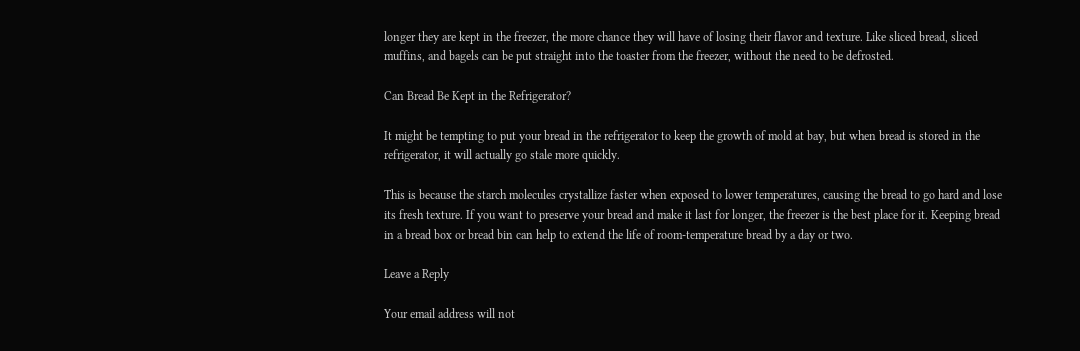longer they are kept in the freezer, the more chance they will have of losing their flavor and texture. Like sliced bread, sliced muffins, and bagels can be put straight into the toaster from the freezer, without the need to be defrosted.

Can Bread Be Kept in the Refrigerator?

It might be tempting to put your bread in the refrigerator to keep the growth of mold at bay, but when bread is stored in the refrigerator, it will actually go stale more quickly.

This is because the starch molecules crystallize faster when exposed to lower temperatures, causing the bread to go hard and lose its fresh texture. If you want to preserve your bread and make it last for longer, the freezer is the best place for it. Keeping bread in a bread box or bread bin can help to extend the life of room-temperature bread by a day or two.

Leave a Reply

Your email address will not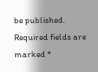be published. Required fields are marked *